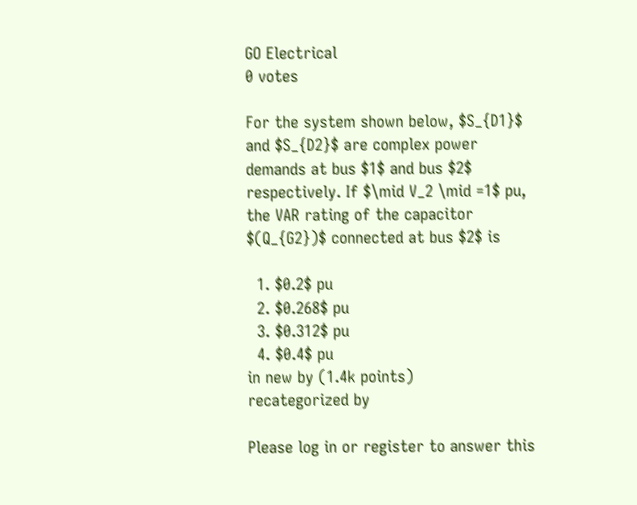GO Electrical
0 votes

For the system shown below, $S_{D1}$ and $S_{D2}$ are complex power demands at bus $1$ and bus $2$ respectively. If $\mid V_2 \mid =1$ pu, the VAR rating of the capacitor $(Q_{G2})$ connected at bus $2$ is

  1. $0.2$ pu
  2. $0.268$ pu
  3. $0.312$ pu
  4. $0.4$ pu
in new by (1.4k points)
recategorized by

Please log in or register to answer this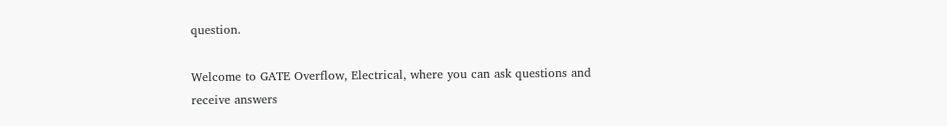question.

Welcome to GATE Overflow, Electrical, where you can ask questions and receive answers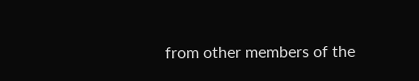from other members of the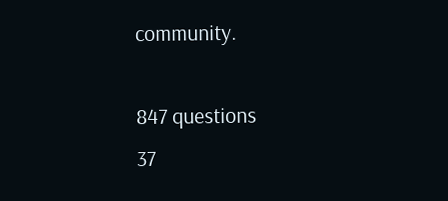community.

847 questions
37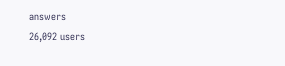answers
26,092 users